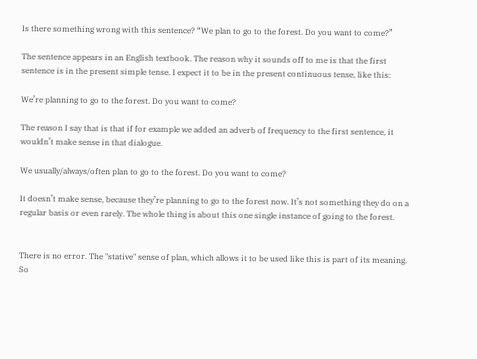Is there something wrong with this sentence? “We plan to go to the forest. Do you want to come?”

The sentence appears in an English textbook. The reason why it sounds off to me is that the first sentence is in the present simple tense. I expect it to be in the present continuous tense, like this:

We’re planning to go to the forest. Do you want to come?

The reason I say that is that if for example we added an adverb of frequency to the first sentence, it wouldn’t make sense in that dialogue.

We usually/always/often plan to go to the forest. Do you want to come?

It doesn’t make sense, because they’re planning to go to the forest now. It’s not something they do on a regular basis or even rarely. The whole thing is about this one single instance of going to the forest.


There is no error. The "stative" sense of plan, which allows it to be used like this is part of its meaning. So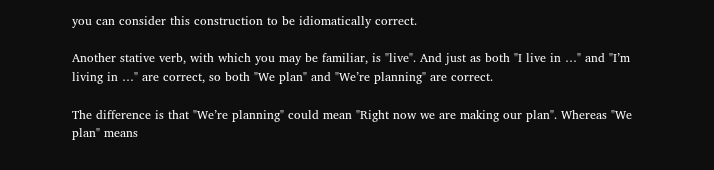you can consider this construction to be idiomatically correct.

Another stative verb, with which you may be familiar, is "live". And just as both "I live in …" and "I’m living in …" are correct, so both "We plan" and "We’re planning" are correct.

The difference is that "We’re planning" could mean "Right now we are making our plan". Whereas "We plan" means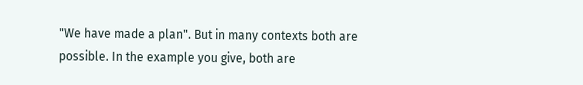"We have made a plan". But in many contexts both are possible. In the example you give, both are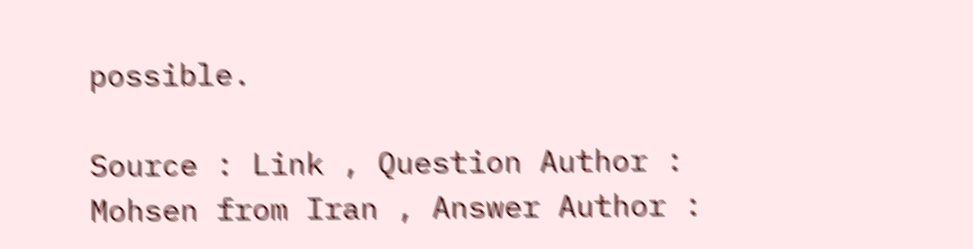possible.

Source : Link , Question Author : Mohsen from Iran , Answer Author :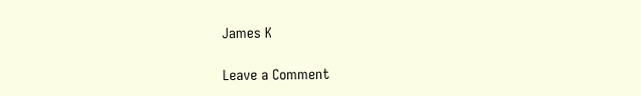James K

Leave a Comment